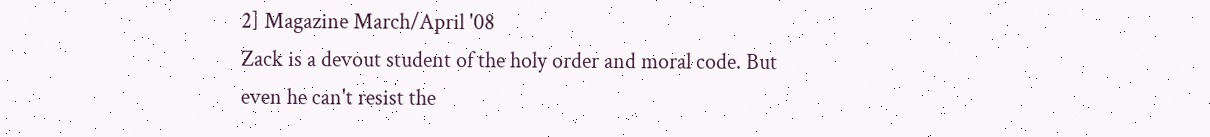2] Magazine March/April '08
Zack is a devout student of the holy order and moral code. But even he can't resist the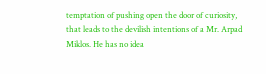temptation of pushing open the door of curiosity, that leads to the devilish intentions of a Mr. Arpad Miklos. He has no idea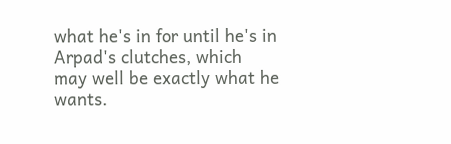what he's in for until he's in Arpad's clutches, which may well be exactly what he wants.